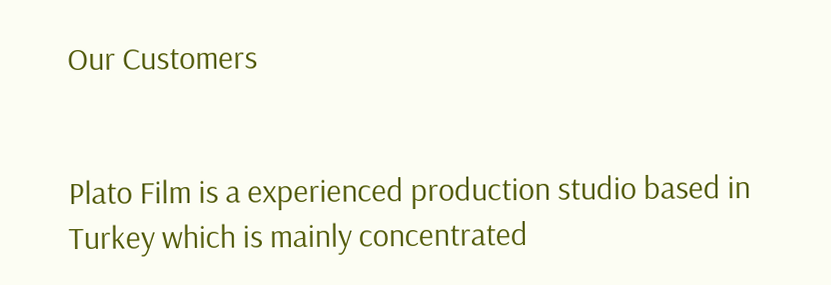Our Customers


Plato Film is a experienced production studio based in Turkey which is mainly concentrated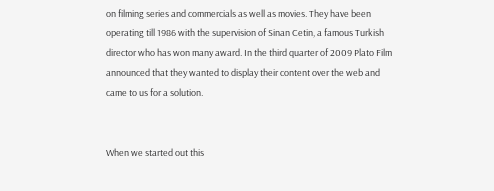on filming series and commercials as well as movies. They have been operating till 1986 with the supervision of Sinan Cetin, a famous Turkish director who has won many award. In the third quarter of 2009 Plato Film announced that they wanted to display their content over the web and came to us for a solution.


When we started out this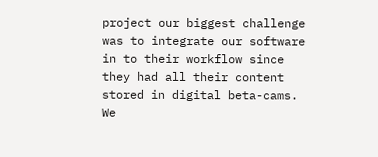project our biggest challenge was to integrate our software in to their workflow since they had all their content stored in digital beta-cams. We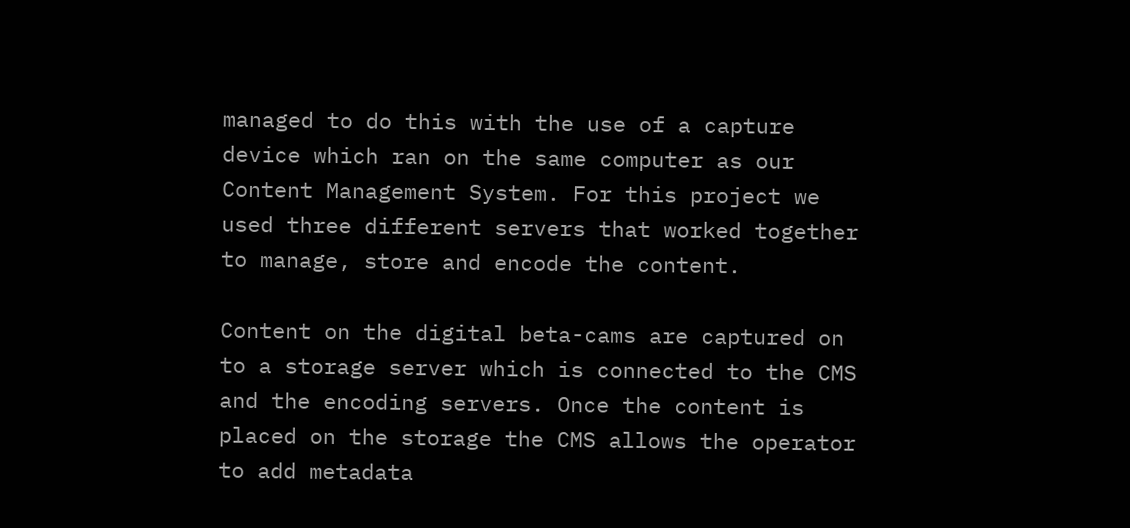managed to do this with the use of a capture device which ran on the same computer as our Content Management System. For this project we used three different servers that worked together to manage, store and encode the content.

Content on the digital beta-cams are captured on to a storage server which is connected to the CMS and the encoding servers. Once the content is placed on the storage the CMS allows the operator to add metadata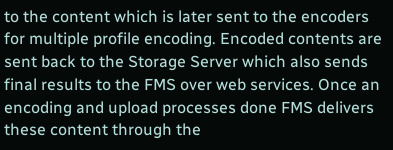to the content which is later sent to the encoders for multiple profile encoding. Encoded contents are sent back to the Storage Server which also sends final results to the FMS over web services. Once an encoding and upload processes done FMS delivers these content through the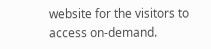website for the visitors to access on-demand.